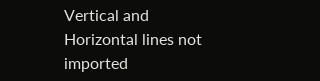Vertical and Horizontal lines not imported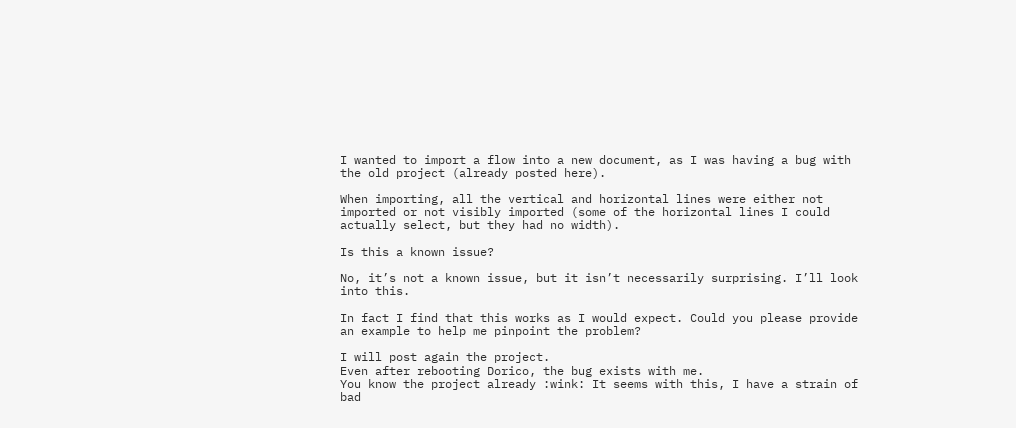I wanted to import a flow into a new document, as I was having a bug with the old project (already posted here).

When importing, all the vertical and horizontal lines were either not imported or not visibly imported (some of the horizontal lines I could actually select, but they had no width).

Is this a known issue?

No, it’s not a known issue, but it isn’t necessarily surprising. I’ll look into this.

In fact I find that this works as I would expect. Could you please provide an example to help me pinpoint the problem?

I will post again the project.
Even after rebooting Dorico, the bug exists with me.
You know the project already :wink: It seems with this, I have a strain of bad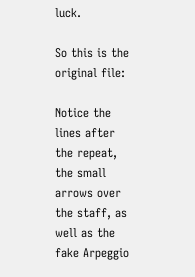luck.

So this is the original file:

Notice the lines after the repeat, the small arrows over the staff, as well as the fake Arpeggio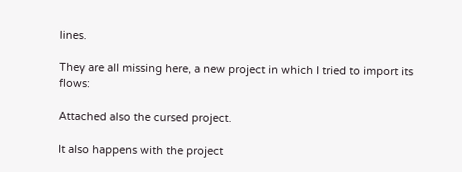lines.

They are all missing here, a new project in which I tried to import its flows:

Attached also the cursed project.

It also happens with the project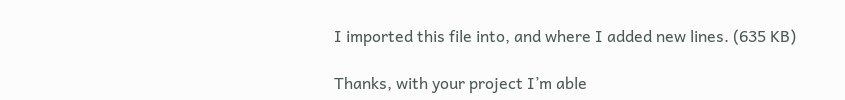I imported this file into, and where I added new lines. (635 KB)

Thanks, with your project I’m able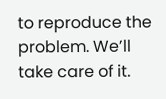to reproduce the problem. We’ll take care of it.